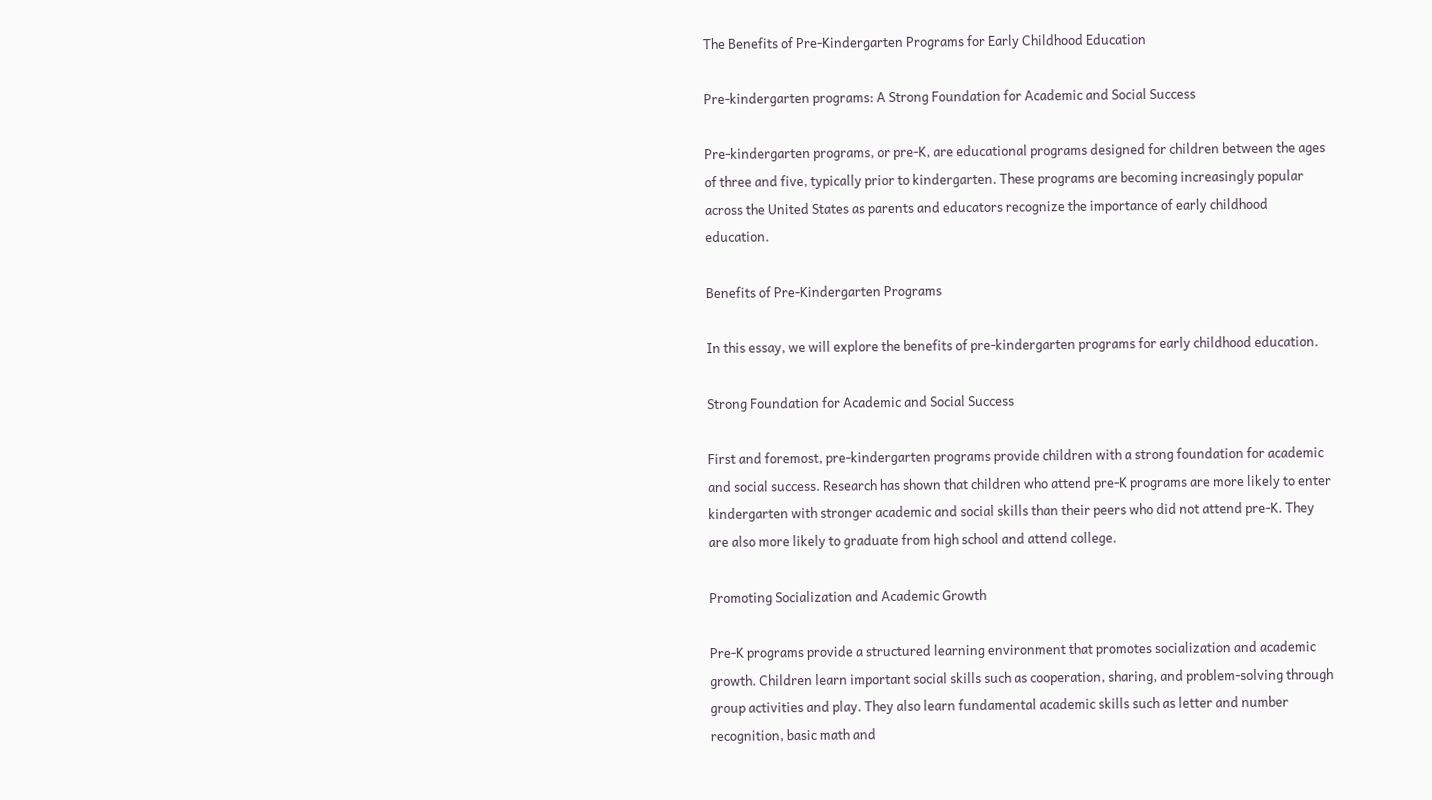The Benefits of Pre-Kindergarten Programs for Early Childhood Education

Pre-kindergarten programs: A Strong Foundation for Academic and Social Success

Pre-kindergarten programs, or pre-K, are educational programs designed for children between the ages of three and five, typically prior to kindergarten. These programs are becoming increasingly popular across the United States as parents and educators recognize the importance of early childhood education.

Benefits of Pre-Kindergarten Programs

In this essay, we will explore the benefits of pre-kindergarten programs for early childhood education.

Strong Foundation for Academic and Social Success

First and foremost, pre-kindergarten programs provide children with a strong foundation for academic and social success. Research has shown that children who attend pre-K programs are more likely to enter kindergarten with stronger academic and social skills than their peers who did not attend pre-K. They are also more likely to graduate from high school and attend college.

Promoting Socialization and Academic Growth

Pre-K programs provide a structured learning environment that promotes socialization and academic growth. Children learn important social skills such as cooperation, sharing, and problem-solving through group activities and play. They also learn fundamental academic skills such as letter and number recognition, basic math and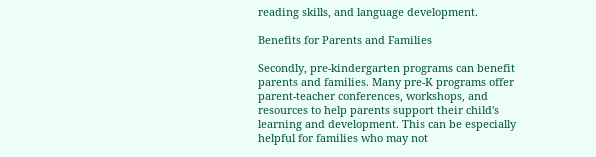reading skills, and language development.

Benefits for Parents and Families

Secondly, pre-kindergarten programs can benefit parents and families. Many pre-K programs offer parent-teacher conferences, workshops, and resources to help parents support their child's learning and development. This can be especially helpful for families who may not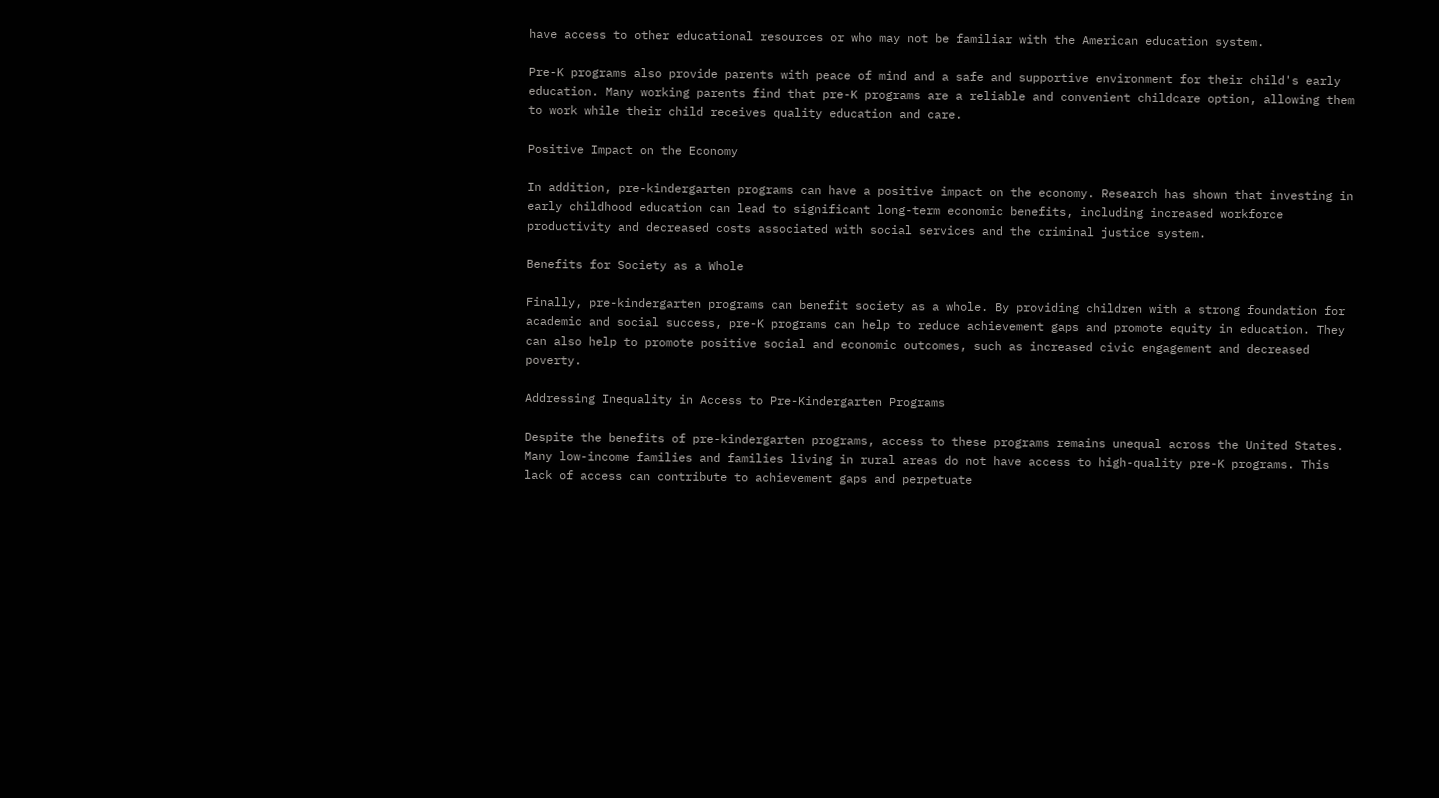have access to other educational resources or who may not be familiar with the American education system.

Pre-K programs also provide parents with peace of mind and a safe and supportive environment for their child's early education. Many working parents find that pre-K programs are a reliable and convenient childcare option, allowing them to work while their child receives quality education and care.

Positive Impact on the Economy

In addition, pre-kindergarten programs can have a positive impact on the economy. Research has shown that investing in early childhood education can lead to significant long-term economic benefits, including increased workforce productivity and decreased costs associated with social services and the criminal justice system.

Benefits for Society as a Whole

Finally, pre-kindergarten programs can benefit society as a whole. By providing children with a strong foundation for academic and social success, pre-K programs can help to reduce achievement gaps and promote equity in education. They can also help to promote positive social and economic outcomes, such as increased civic engagement and decreased poverty.

Addressing Inequality in Access to Pre-Kindergarten Programs

Despite the benefits of pre-kindergarten programs, access to these programs remains unequal across the United States. Many low-income families and families living in rural areas do not have access to high-quality pre-K programs. This lack of access can contribute to achievement gaps and perpetuate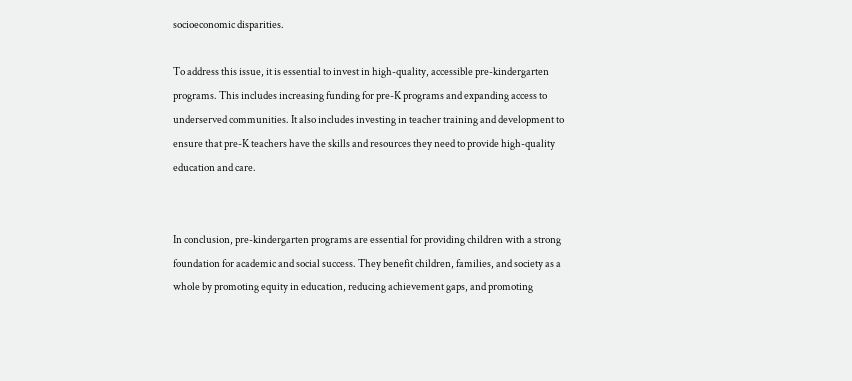socioeconomic disparities.

To address this issue, it is essential to invest in high-quality, accessible pre-kindergarten programs. This includes increasing funding for pre-K programs and expanding access to underserved communities. It also includes investing in teacher training and development to ensure that pre-K teachers have the skills and resources they need to provide high-quality education and care.


In conclusion, pre-kindergarten programs are essential for providing children with a strong foundation for academic and social success. They benefit children, families, and society as a whole by promoting equity in education, reducing achievement gaps, and promoting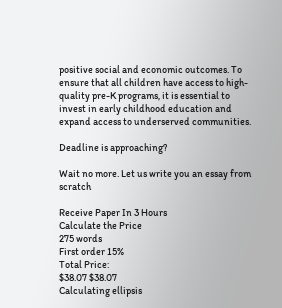positive social and economic outcomes. To ensure that all children have access to high-quality pre-K programs, it is essential to invest in early childhood education and expand access to underserved communities.

Deadline is approaching?

Wait no more. Let us write you an essay from scratch

Receive Paper In 3 Hours
Calculate the Price
275 words
First order 15%
Total Price:
$38.07 $38.07
Calculating ellipsis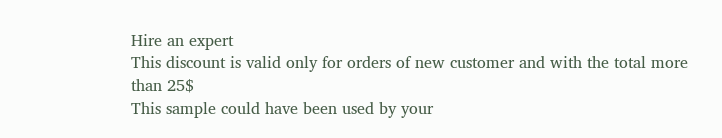Hire an expert
This discount is valid only for orders of new customer and with the total more than 25$
This sample could have been used by your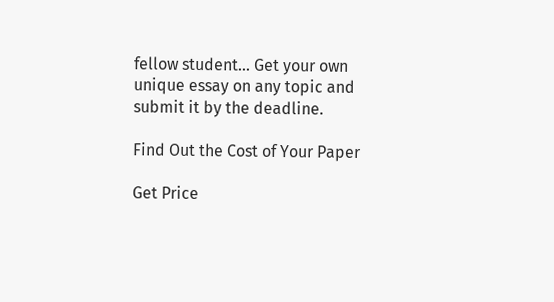fellow student... Get your own unique essay on any topic and submit it by the deadline.

Find Out the Cost of Your Paper

Get Price